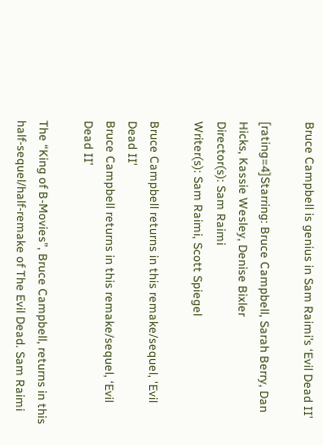Bruce Campbell is genius in Sam Raimi’s ‘Evil Dead II’

[rating=4]Starring: Bruce Campbell, Sarah Berry, Dan Hicks, Kassie Wesley, Denise Bixler
Director(s): Sam Raimi
Writer(s): Sam Raimi, Scott Spiegel

Bruce Campbell returns in this remake/sequel, 'Evil Dead II'
Bruce Campbell returns in this remake/sequel, ‘Evil Dead II’

The “King of B-Movies”, Bruce Campbell, returns in this half-sequel/half-remake of The Evil Dead. Sam Raimi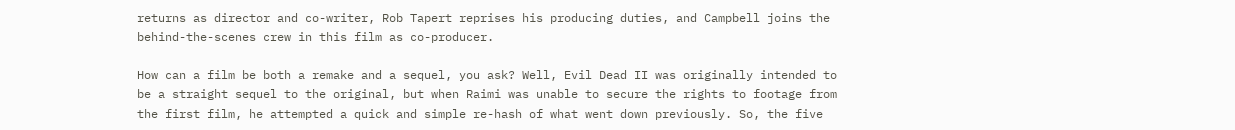returns as director and co-writer, Rob Tapert reprises his producing duties, and Campbell joins the behind-the-scenes crew in this film as co-producer.

How can a film be both a remake and a sequel, you ask? Well, Evil Dead II was originally intended to be a straight sequel to the original, but when Raimi was unable to secure the rights to footage from the first film, he attempted a quick and simple re-hash of what went down previously. So, the five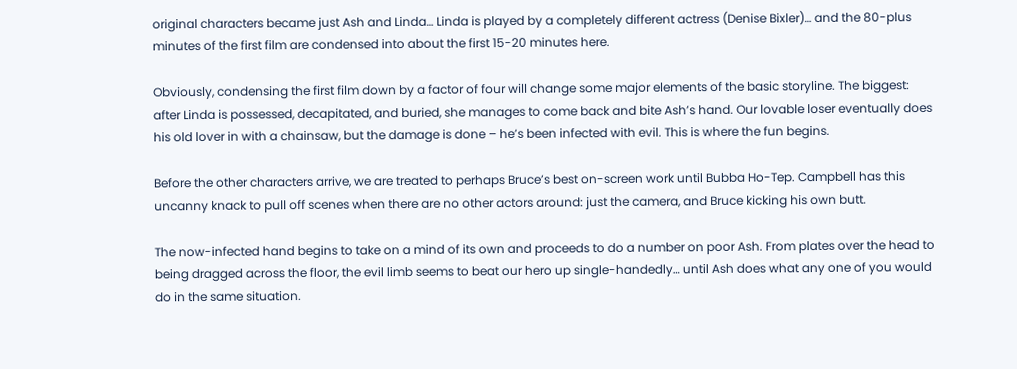original characters became just Ash and Linda… Linda is played by a completely different actress (Denise Bixler)… and the 80-plus minutes of the first film are condensed into about the first 15-20 minutes here.

Obviously, condensing the first film down by a factor of four will change some major elements of the basic storyline. The biggest: after Linda is possessed, decapitated, and buried, she manages to come back and bite Ash’s hand. Our lovable loser eventually does his old lover in with a chainsaw, but the damage is done – he’s been infected with evil. This is where the fun begins.

Before the other characters arrive, we are treated to perhaps Bruce’s best on-screen work until Bubba Ho-Tep. Campbell has this uncanny knack to pull off scenes when there are no other actors around: just the camera, and Bruce kicking his own butt.

The now-infected hand begins to take on a mind of its own and proceeds to do a number on poor Ash. From plates over the head to being dragged across the floor, the evil limb seems to beat our hero up single-handedly… until Ash does what any one of you would do in the same situation.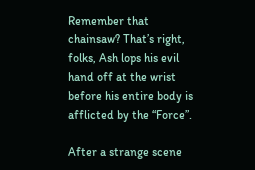Remember that chainsaw? That’s right, folks, Ash lops his evil hand off at the wrist before his entire body is afflicted by the “Force”.

After a strange scene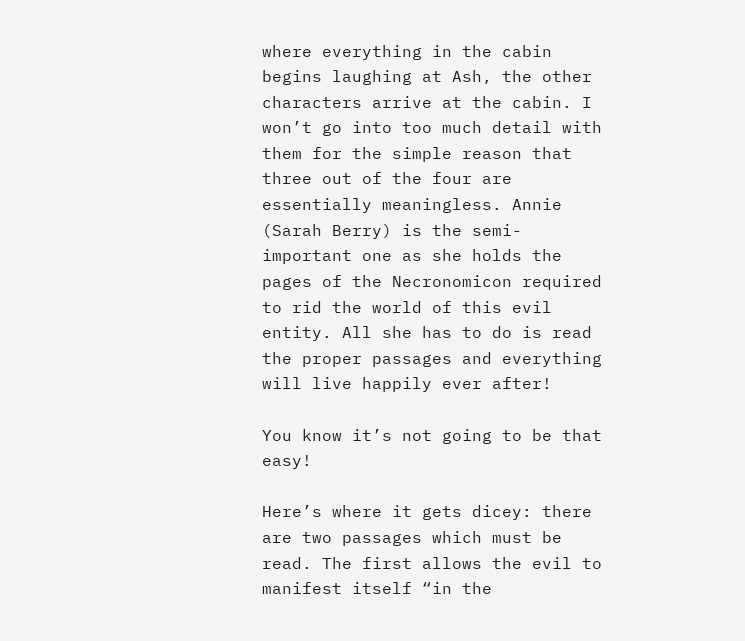where everything in the cabin begins laughing at Ash, the other characters arrive at the cabin. I won’t go into too much detail with them for the simple reason that three out of the four are essentially meaningless. Annie (Sarah Berry) is the semi-important one as she holds the pages of the Necronomicon required to rid the world of this evil entity. All she has to do is read the proper passages and everything will live happily ever after!

You know it’s not going to be that easy!

Here’s where it gets dicey: there are two passages which must be read. The first allows the evil to manifest itself “in the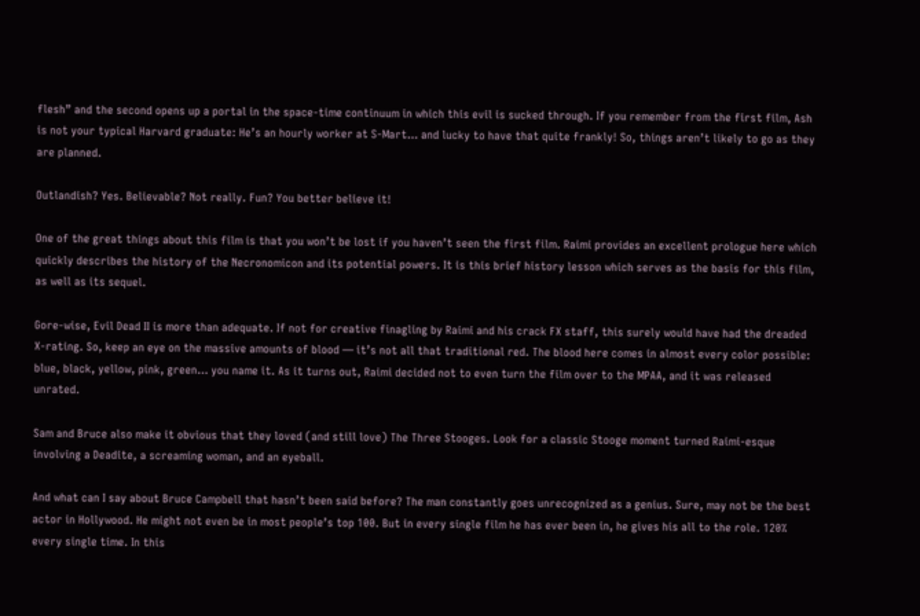flesh” and the second opens up a portal in the space-time continuum in which this evil is sucked through. If you remember from the first film, Ash is not your typical Harvard graduate: He’s an hourly worker at S-Mart… and lucky to have that quite frankly! So, things aren’t likely to go as they are planned.

Outlandish? Yes. Believable? Not really. Fun? You better believe it!

One of the great things about this film is that you won’t be lost if you haven’t seen the first film. Raimi provides an excellent prologue here which quickly describes the history of the Necronomicon and its potential powers. It is this brief history lesson which serves as the basis for this film, as well as its sequel.

Gore-wise, Evil Dead II is more than adequate. If not for creative finagling by Raimi and his crack FX staff, this surely would have had the dreaded X-rating. So, keep an eye on the massive amounts of blood — it’s not all that traditional red. The blood here comes in almost every color possible: blue, black, yellow, pink, green… you name it. As it turns out, Raimi decided not to even turn the film over to the MPAA, and it was released unrated.

Sam and Bruce also make it obvious that they loved (and still love) The Three Stooges. Look for a classic Stooge moment turned Raimi-esque involving a Deadite, a screaming woman, and an eyeball.

And what can I say about Bruce Campbell that hasn’t been said before? The man constantly goes unrecognized as a genius. Sure, may not be the best actor in Hollywood. He might not even be in most people’s top 100. But in every single film he has ever been in, he gives his all to the role. 120% every single time. In this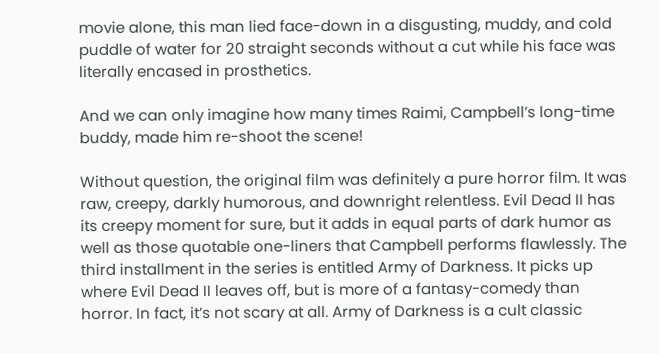movie alone, this man lied face-down in a disgusting, muddy, and cold puddle of water for 20 straight seconds without a cut while his face was literally encased in prosthetics.

And we can only imagine how many times Raimi, Campbell’s long-time buddy, made him re-shoot the scene!

Without question, the original film was definitely a pure horror film. It was raw, creepy, darkly humorous, and downright relentless. Evil Dead II has its creepy moment for sure, but it adds in equal parts of dark humor as well as those quotable one-liners that Campbell performs flawlessly. The third installment in the series is entitled Army of Darkness. It picks up where Evil Dead II leaves off, but is more of a fantasy-comedy than horror. In fact, it’s not scary at all. Army of Darkness is a cult classic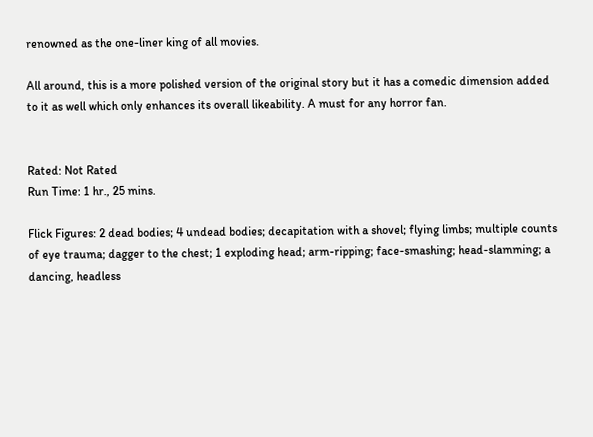renowned as the one-liner king of all movies.

All around, this is a more polished version of the original story but it has a comedic dimension added to it as well which only enhances its overall likeability. A must for any horror fan.


Rated: Not Rated
Run Time: 1 hr., 25 mins.

Flick Figures: 2 dead bodies; 4 undead bodies; decapitation with a shovel; flying limbs; multiple counts of eye trauma; dagger to the chest; 1 exploding head; arm-ripping; face-smashing; head-slamming; a dancing, headless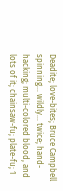Deadite; love-bites; Bruce Campbell spinning… wildly… twice; hand-hacking; multi-colored blood, and lots of it; chainsaw-fu; plate-fu; 1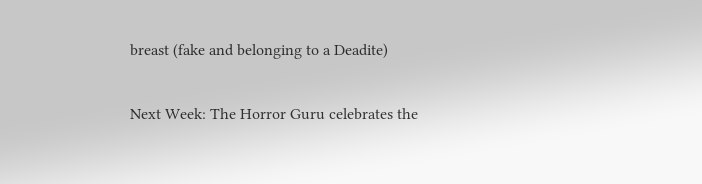breast (fake and belonging to a Deadite)

Next Week: The Horror Guru celebrates the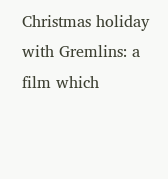Christmas holiday with Gremlins: a film which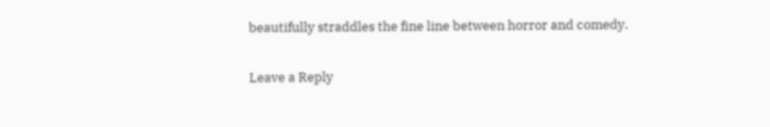beautifully straddles the fine line between horror and comedy.

Leave a Reply